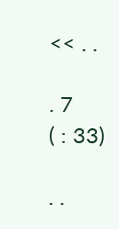<< . .

. 7
( : 33)

. .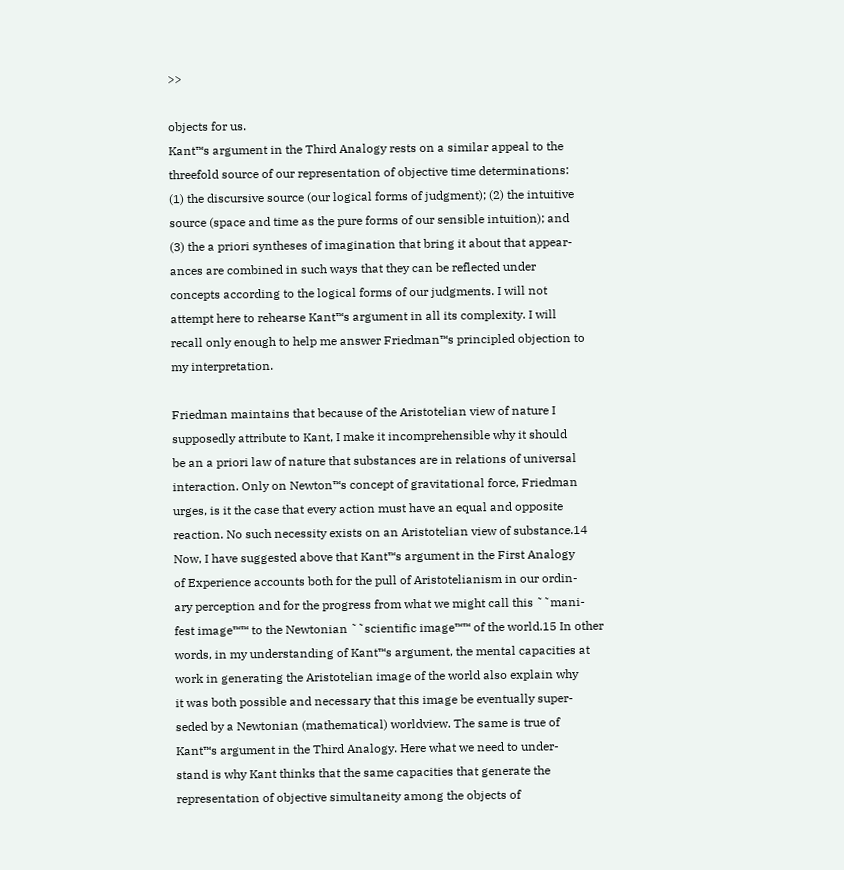>>

objects for us.
Kant™s argument in the Third Analogy rests on a similar appeal to the
threefold source of our representation of objective time determinations:
(1) the discursive source (our logical forms of judgment); (2) the intuitive
source (space and time as the pure forms of our sensible intuition); and
(3) the a priori syntheses of imagination that bring it about that appear-
ances are combined in such ways that they can be reflected under
concepts according to the logical forms of our judgments. I will not
attempt here to rehearse Kant™s argument in all its complexity. I will
recall only enough to help me answer Friedman™s principled objection to
my interpretation.

Friedman maintains that because of the Aristotelian view of nature I
supposedly attribute to Kant, I make it incomprehensible why it should
be an a priori law of nature that substances are in relations of universal
interaction. Only on Newton™s concept of gravitational force, Friedman
urges, is it the case that every action must have an equal and opposite
reaction. No such necessity exists on an Aristotelian view of substance.14
Now, I have suggested above that Kant™s argument in the First Analogy
of Experience accounts both for the pull of Aristotelianism in our ordin-
ary perception and for the progress from what we might call this ˜˜mani-
fest image™™ to the Newtonian ˜˜scientific image™™ of the world.15 In other
words, in my understanding of Kant™s argument, the mental capacities at
work in generating the Aristotelian image of the world also explain why
it was both possible and necessary that this image be eventually super-
seded by a Newtonian (mathematical) worldview. The same is true of
Kant™s argument in the Third Analogy. Here what we need to under-
stand is why Kant thinks that the same capacities that generate the
representation of objective simultaneity among the objects of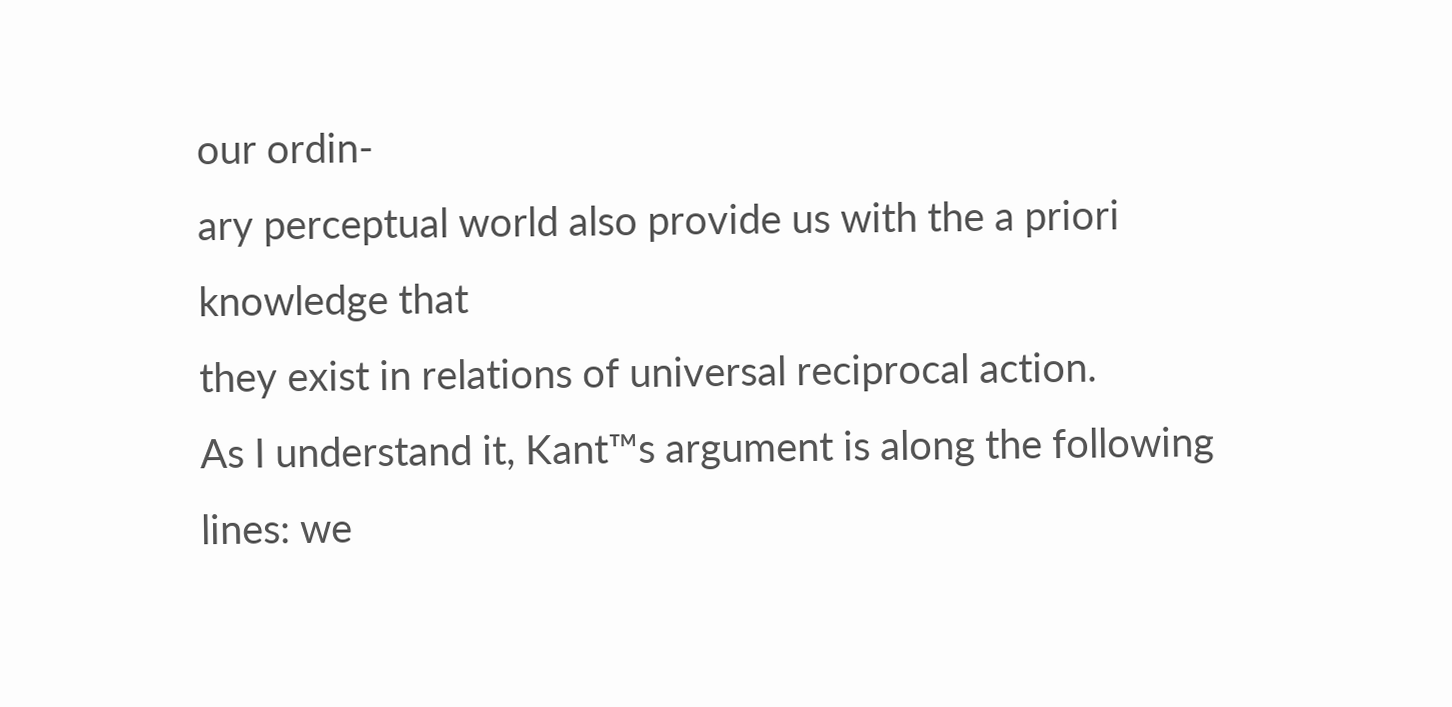our ordin-
ary perceptual world also provide us with the a priori knowledge that
they exist in relations of universal reciprocal action.
As I understand it, Kant™s argument is along the following lines: we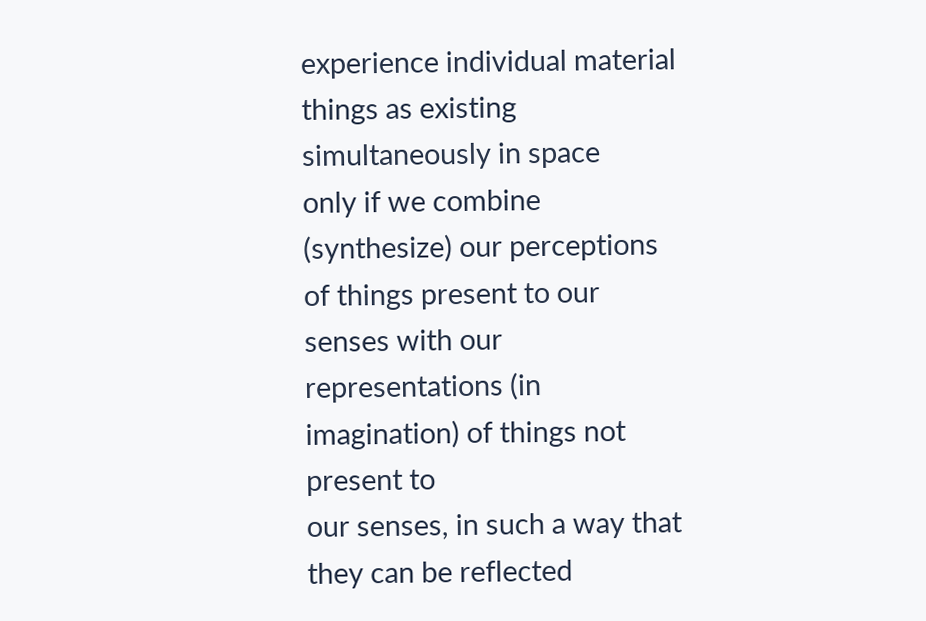experience individual material things as existing simultaneously in space
only if we combine (synthesize) our perceptions of things present to our
senses with our representations (in imagination) of things not present to
our senses, in such a way that they can be reflected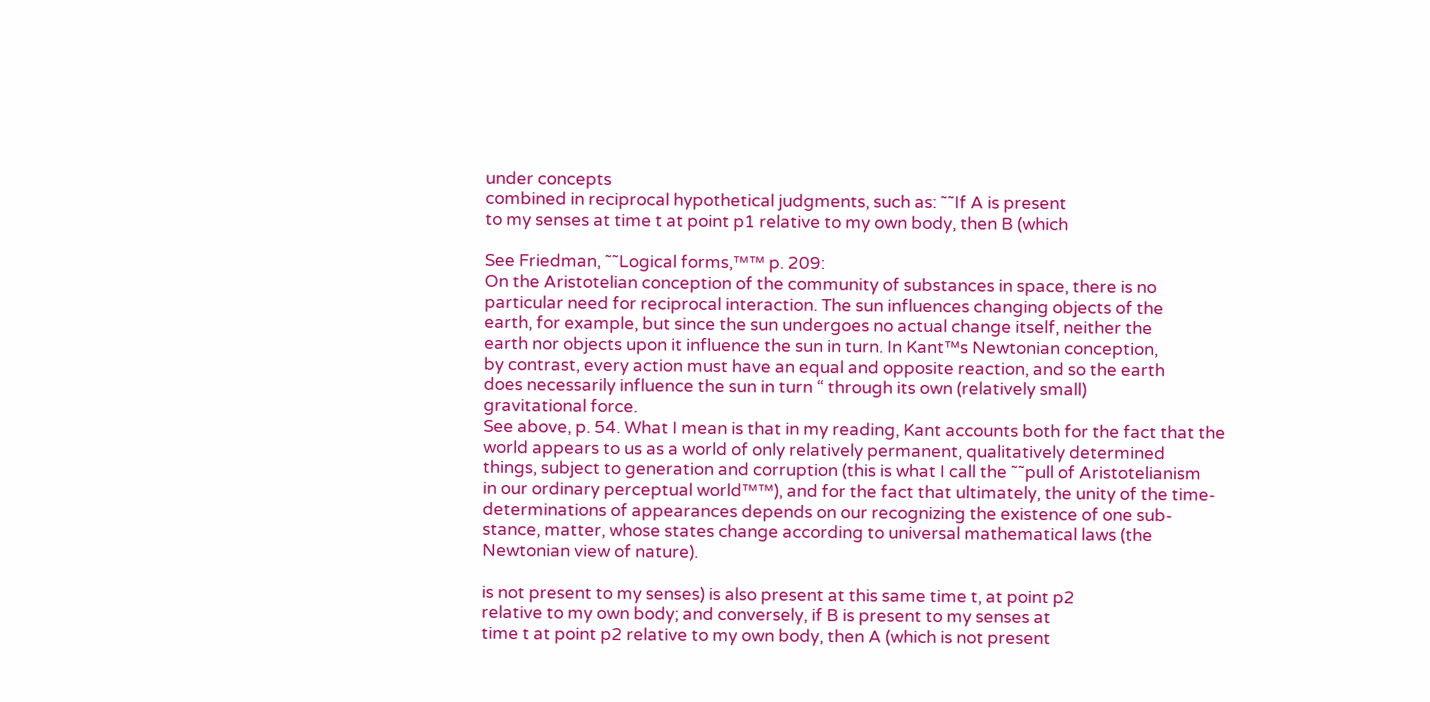under concepts
combined in reciprocal hypothetical judgments, such as: ˜˜If A is present
to my senses at time t at point p1 relative to my own body, then B (which

See Friedman, ˜˜Logical forms,™™ p. 209:
On the Aristotelian conception of the community of substances in space, there is no
particular need for reciprocal interaction. The sun influences changing objects of the
earth, for example, but since the sun undergoes no actual change itself, neither the
earth nor objects upon it influence the sun in turn. In Kant™s Newtonian conception,
by contrast, every action must have an equal and opposite reaction, and so the earth
does necessarily influence the sun in turn “ through its own (relatively small)
gravitational force.
See above, p. 54. What I mean is that in my reading, Kant accounts both for the fact that the
world appears to us as a world of only relatively permanent, qualitatively determined
things, subject to generation and corruption (this is what I call the ˜˜pull of Aristotelianism
in our ordinary perceptual world™™), and for the fact that ultimately, the unity of the time-
determinations of appearances depends on our recognizing the existence of one sub-
stance, matter, whose states change according to universal mathematical laws (the
Newtonian view of nature).

is not present to my senses) is also present at this same time t, at point p2
relative to my own body; and conversely, if B is present to my senses at
time t at point p2 relative to my own body, then A (which is not present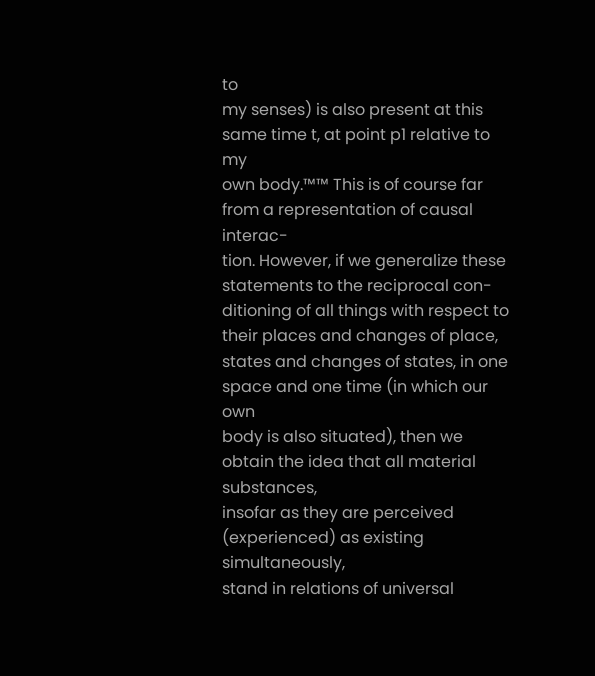to
my senses) is also present at this same time t, at point p1 relative to my
own body.™™ This is of course far from a representation of causal interac-
tion. However, if we generalize these statements to the reciprocal con-
ditioning of all things with respect to their places and changes of place,
states and changes of states, in one space and one time (in which our own
body is also situated), then we obtain the idea that all material substances,
insofar as they are perceived (experienced) as existing simultaneously,
stand in relations of universal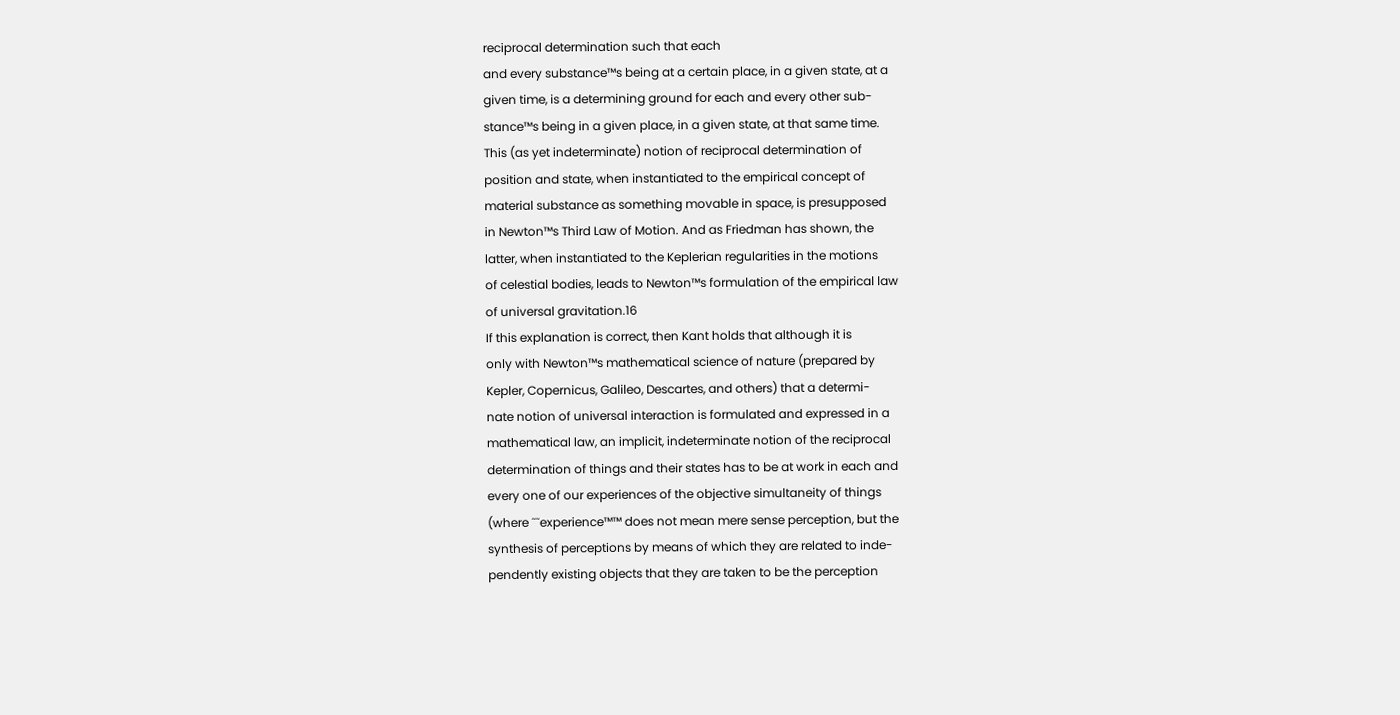reciprocal determination such that each
and every substance™s being at a certain place, in a given state, at a
given time, is a determining ground for each and every other sub-
stance™s being in a given place, in a given state, at that same time.
This (as yet indeterminate) notion of reciprocal determination of
position and state, when instantiated to the empirical concept of
material substance as something movable in space, is presupposed
in Newton™s Third Law of Motion. And as Friedman has shown, the
latter, when instantiated to the Keplerian regularities in the motions
of celestial bodies, leads to Newton™s formulation of the empirical law
of universal gravitation.16
If this explanation is correct, then Kant holds that although it is
only with Newton™s mathematical science of nature (prepared by
Kepler, Copernicus, Galileo, Descartes, and others) that a determi-
nate notion of universal interaction is formulated and expressed in a
mathematical law, an implicit, indeterminate notion of the reciprocal
determination of things and their states has to be at work in each and
every one of our experiences of the objective simultaneity of things
(where ˜˜experience™™ does not mean mere sense perception, but the
synthesis of perceptions by means of which they are related to inde-
pendently existing objects that they are taken to be the perception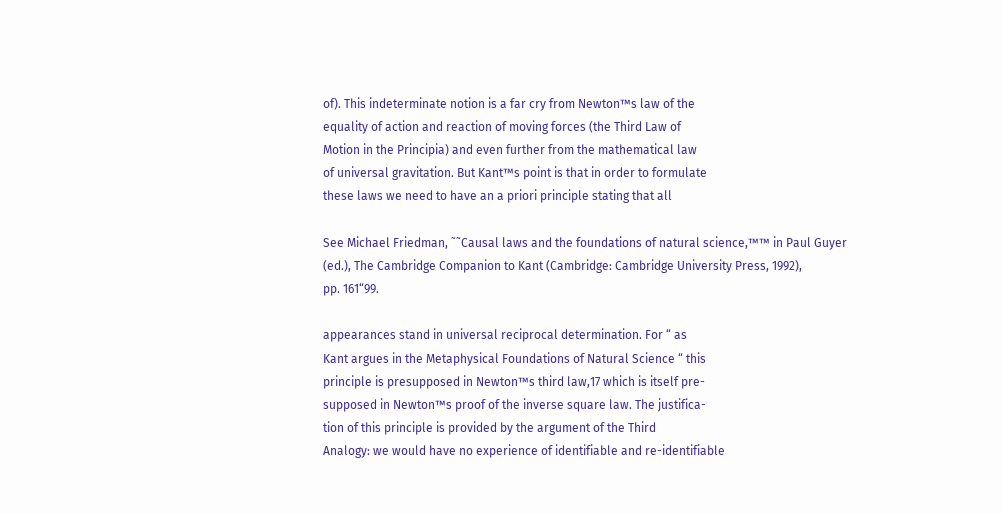of). This indeterminate notion is a far cry from Newton™s law of the
equality of action and reaction of moving forces (the Third Law of
Motion in the Principia) and even further from the mathematical law
of universal gravitation. But Kant™s point is that in order to formulate
these laws we need to have an a priori principle stating that all

See Michael Friedman, ˜˜Causal laws and the foundations of natural science,™™ in Paul Guyer
(ed.), The Cambridge Companion to Kant (Cambridge: Cambridge University Press, 1992),
pp. 161“99.

appearances stand in universal reciprocal determination. For “ as
Kant argues in the Metaphysical Foundations of Natural Science “ this
principle is presupposed in Newton™s third law,17 which is itself pre-
supposed in Newton™s proof of the inverse square law. The justifica-
tion of this principle is provided by the argument of the Third
Analogy: we would have no experience of identifiable and re-identifiable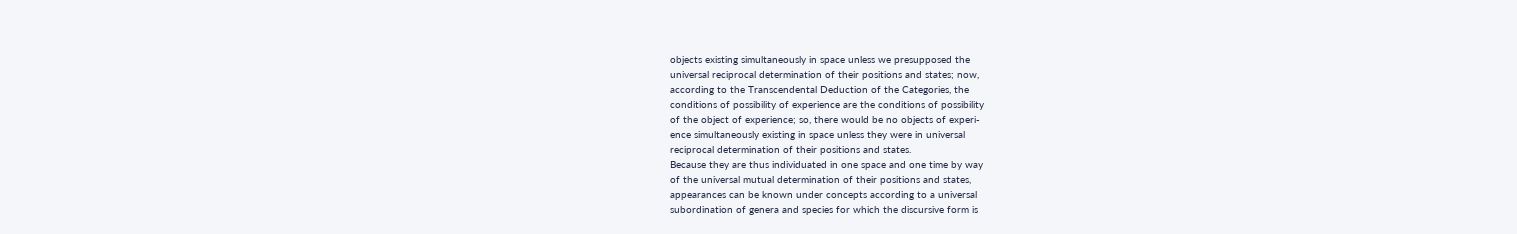objects existing simultaneously in space unless we presupposed the
universal reciprocal determination of their positions and states; now,
according to the Transcendental Deduction of the Categories, the
conditions of possibility of experience are the conditions of possibility
of the object of experience; so, there would be no objects of experi-
ence simultaneously existing in space unless they were in universal
reciprocal determination of their positions and states.
Because they are thus individuated in one space and one time by way
of the universal mutual determination of their positions and states,
appearances can be known under concepts according to a universal
subordination of genera and species for which the discursive form is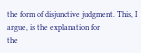the form of disjunctive judgment. This, I argue, is the explanation for
the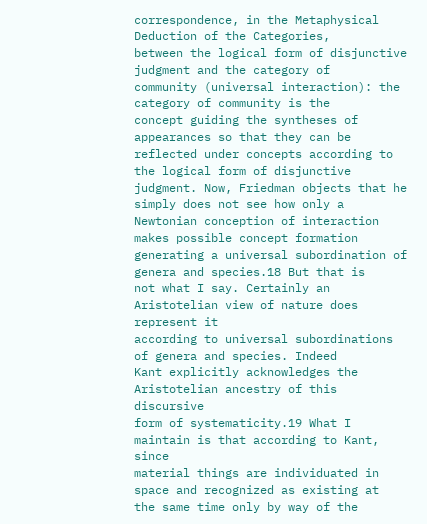correspondence, in the Metaphysical Deduction of the Categories,
between the logical form of disjunctive judgment and the category of
community (universal interaction): the category of community is the
concept guiding the syntheses of appearances so that they can be
reflected under concepts according to the logical form of disjunctive
judgment. Now, Friedman objects that he simply does not see how only a
Newtonian conception of interaction makes possible concept formation
generating a universal subordination of genera and species.18 But that is
not what I say. Certainly an Aristotelian view of nature does represent it
according to universal subordinations of genera and species. Indeed
Kant explicitly acknowledges the Aristotelian ancestry of this discursive
form of systematicity.19 What I maintain is that according to Kant, since
material things are individuated in space and recognized as existing at
the same time only by way of the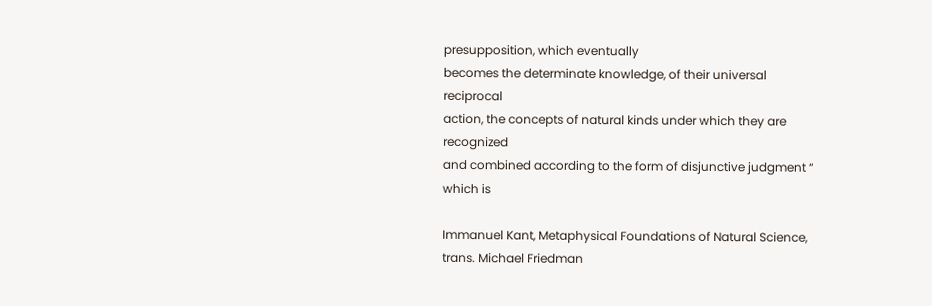presupposition, which eventually
becomes the determinate knowledge, of their universal reciprocal
action, the concepts of natural kinds under which they are recognized
and combined according to the form of disjunctive judgment “ which is

Immanuel Kant, Metaphysical Foundations of Natural Science, trans. Michael Friedman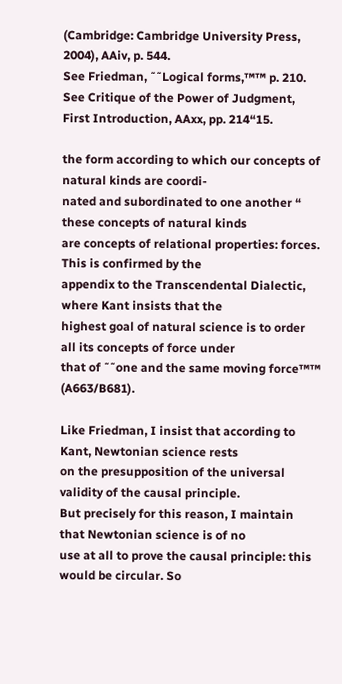(Cambridge: Cambridge University Press, 2004), AAiv, p. 544.
See Friedman, ˜˜Logical forms,™™ p. 210.
See Critique of the Power of Judgment, First Introduction, AAxx, pp. 214“15.

the form according to which our concepts of natural kinds are coordi-
nated and subordinated to one another “ these concepts of natural kinds
are concepts of relational properties: forces. This is confirmed by the
appendix to the Transcendental Dialectic, where Kant insists that the
highest goal of natural science is to order all its concepts of force under
that of ˜˜one and the same moving force™™ (A663/B681).

Like Friedman, I insist that according to Kant, Newtonian science rests
on the presupposition of the universal validity of the causal principle.
But precisely for this reason, I maintain that Newtonian science is of no
use at all to prove the causal principle: this would be circular. So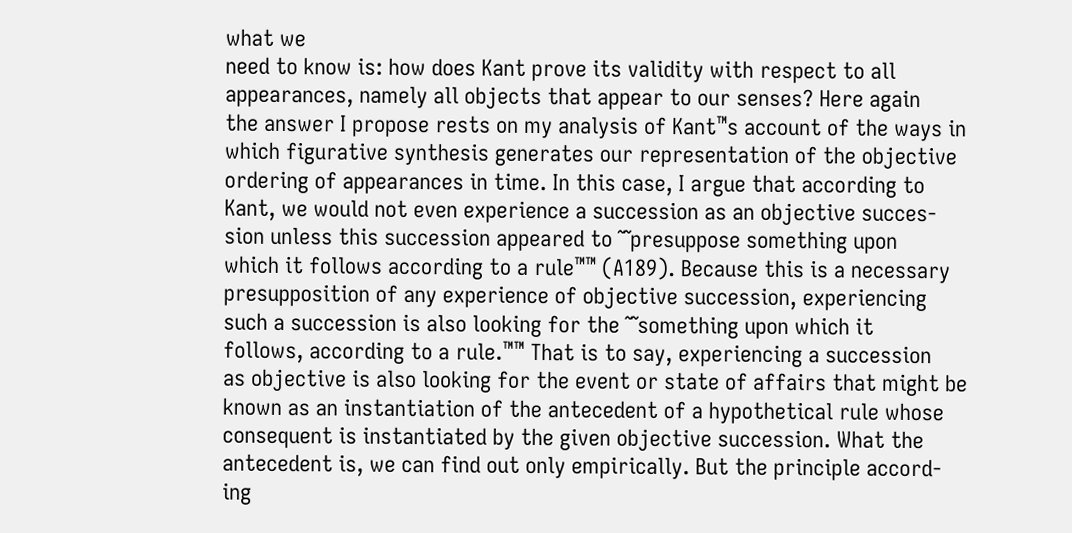what we
need to know is: how does Kant prove its validity with respect to all
appearances, namely all objects that appear to our senses? Here again
the answer I propose rests on my analysis of Kant™s account of the ways in
which figurative synthesis generates our representation of the objective
ordering of appearances in time. In this case, I argue that according to
Kant, we would not even experience a succession as an objective succes-
sion unless this succession appeared to ˜˜presuppose something upon
which it follows according to a rule™™ (A189). Because this is a necessary
presupposition of any experience of objective succession, experiencing
such a succession is also looking for the ˜˜something upon which it
follows, according to a rule.™™ That is to say, experiencing a succession
as objective is also looking for the event or state of affairs that might be
known as an instantiation of the antecedent of a hypothetical rule whose
consequent is instantiated by the given objective succession. What the
antecedent is, we can find out only empirically. But the principle accord-
ing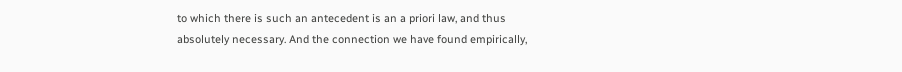to which there is such an antecedent is an a priori law, and thus
absolutely necessary. And the connection we have found empirically,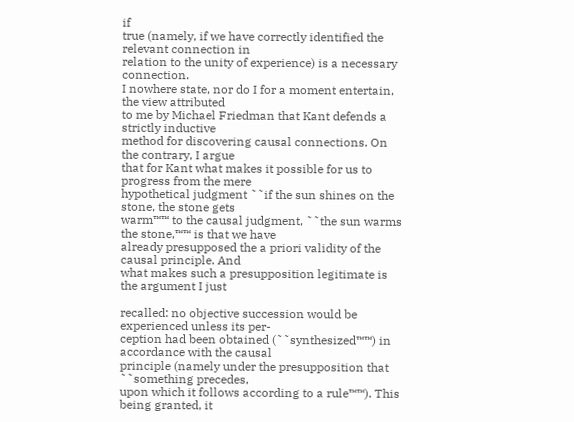if
true (namely, if we have correctly identified the relevant connection in
relation to the unity of experience) is a necessary connection.
I nowhere state, nor do I for a moment entertain, the view attributed
to me by Michael Friedman that Kant defends a strictly inductive
method for discovering causal connections. On the contrary, I argue
that for Kant what makes it possible for us to progress from the mere
hypothetical judgment ˜˜if the sun shines on the stone, the stone gets
warm™™ to the causal judgment, ˜˜the sun warms the stone,™™ is that we have
already presupposed the a priori validity of the causal principle. And
what makes such a presupposition legitimate is the argument I just

recalled: no objective succession would be experienced unless its per-
ception had been obtained (˜˜synthesized™™) in accordance with the causal
principle (namely under the presupposition that ˜˜something precedes,
upon which it follows according to a rule™™). This being granted, it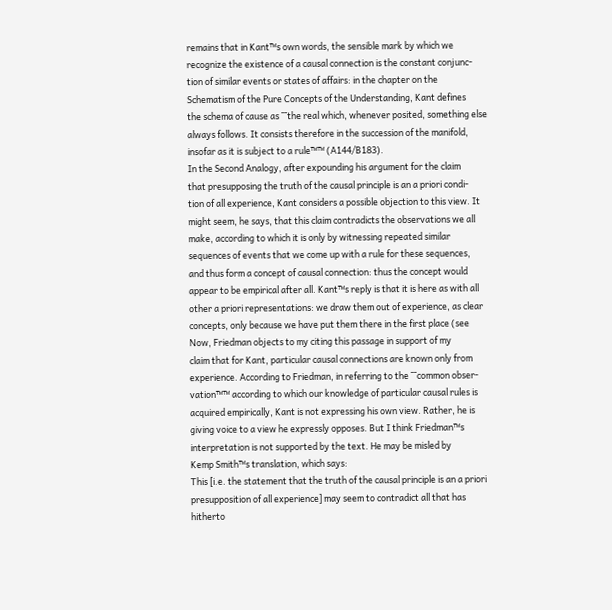remains that in Kant™s own words, the sensible mark by which we
recognize the existence of a causal connection is the constant conjunc-
tion of similar events or states of affairs: in the chapter on the
Schematism of the Pure Concepts of the Understanding, Kant defines
the schema of cause as ˜˜the real which, whenever posited, something else
always follows. It consists therefore in the succession of the manifold,
insofar as it is subject to a rule™™ (A144/B183).
In the Second Analogy, after expounding his argument for the claim
that presupposing the truth of the causal principle is an a priori condi-
tion of all experience, Kant considers a possible objection to this view. It
might seem, he says, that this claim contradicts the observations we all
make, according to which it is only by witnessing repeated similar
sequences of events that we come up with a rule for these sequences,
and thus form a concept of causal connection: thus the concept would
appear to be empirical after all. Kant™s reply is that it is here as with all
other a priori representations: we draw them out of experience, as clear
concepts, only because we have put them there in the first place (see
Now, Friedman objects to my citing this passage in support of my
claim that for Kant, particular causal connections are known only from
experience. According to Friedman, in referring to the ˜˜common obser-
vation™™ according to which our knowledge of particular causal rules is
acquired empirically, Kant is not expressing his own view. Rather, he is
giving voice to a view he expressly opposes. But I think Friedman™s
interpretation is not supported by the text. He may be misled by
Kemp Smith™s translation, which says:
This [i.e. the statement that the truth of the causal principle is an a priori
presupposition of all experience] may seem to contradict all that has
hitherto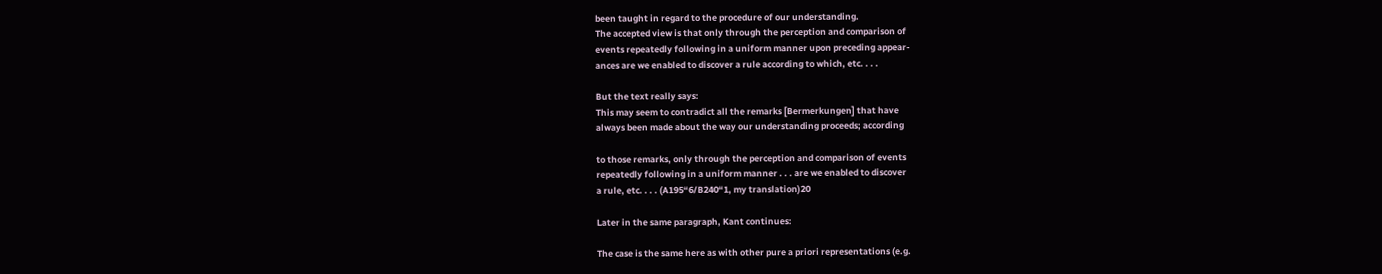been taught in regard to the procedure of our understanding.
The accepted view is that only through the perception and comparison of
events repeatedly following in a uniform manner upon preceding appear-
ances are we enabled to discover a rule according to which, etc. . . .

But the text really says:
This may seem to contradict all the remarks [Bermerkungen] that have
always been made about the way our understanding proceeds; according

to those remarks, only through the perception and comparison of events
repeatedly following in a uniform manner . . . are we enabled to discover
a rule, etc. . . . (A195“6/B240“1, my translation)20

Later in the same paragraph, Kant continues:

The case is the same here as with other pure a priori representations (e.g.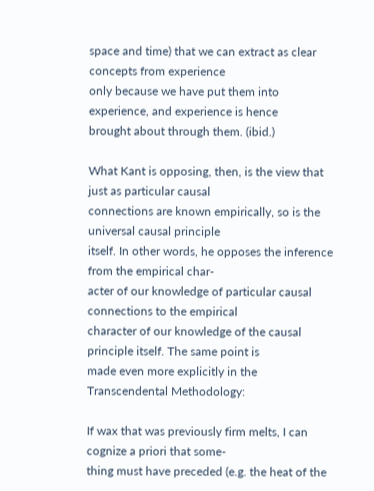space and time) that we can extract as clear concepts from experience
only because we have put them into experience, and experience is hence
brought about through them. (ibid.)

What Kant is opposing, then, is the view that just as particular causal
connections are known empirically, so is the universal causal principle
itself. In other words, he opposes the inference from the empirical char-
acter of our knowledge of particular causal connections to the empirical
character of our knowledge of the causal principle itself. The same point is
made even more explicitly in the Transcendental Methodology:

If wax that was previously firm melts, I can cognize a priori that some-
thing must have preceded (e.g. the heat of the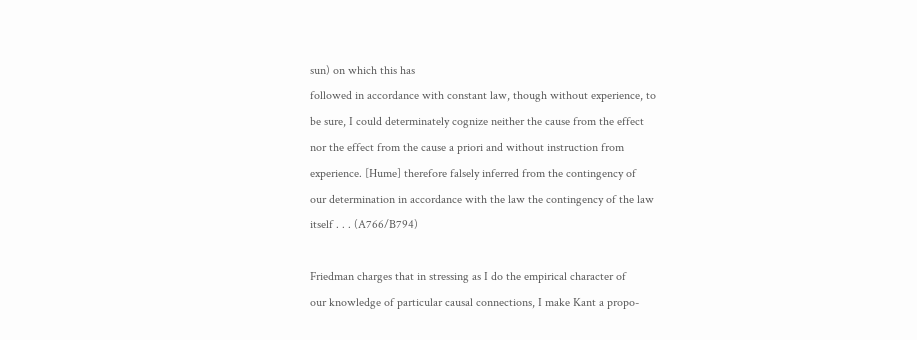sun) on which this has
followed in accordance with constant law, though without experience, to
be sure, I could determinately cognize neither the cause from the effect
nor the effect from the cause a priori and without instruction from
experience. [Hume] therefore falsely inferred from the contingency of
our determination in accordance with the law the contingency of the law
itself . . . (A766/B794)

Friedman charges that in stressing as I do the empirical character of
our knowledge of particular causal connections, I make Kant a propo-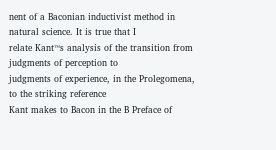nent of a Baconian inductivist method in natural science. It is true that I
relate Kant™s analysis of the transition from judgments of perception to
judgments of experience, in the Prolegomena, to the striking reference
Kant makes to Bacon in the B Preface of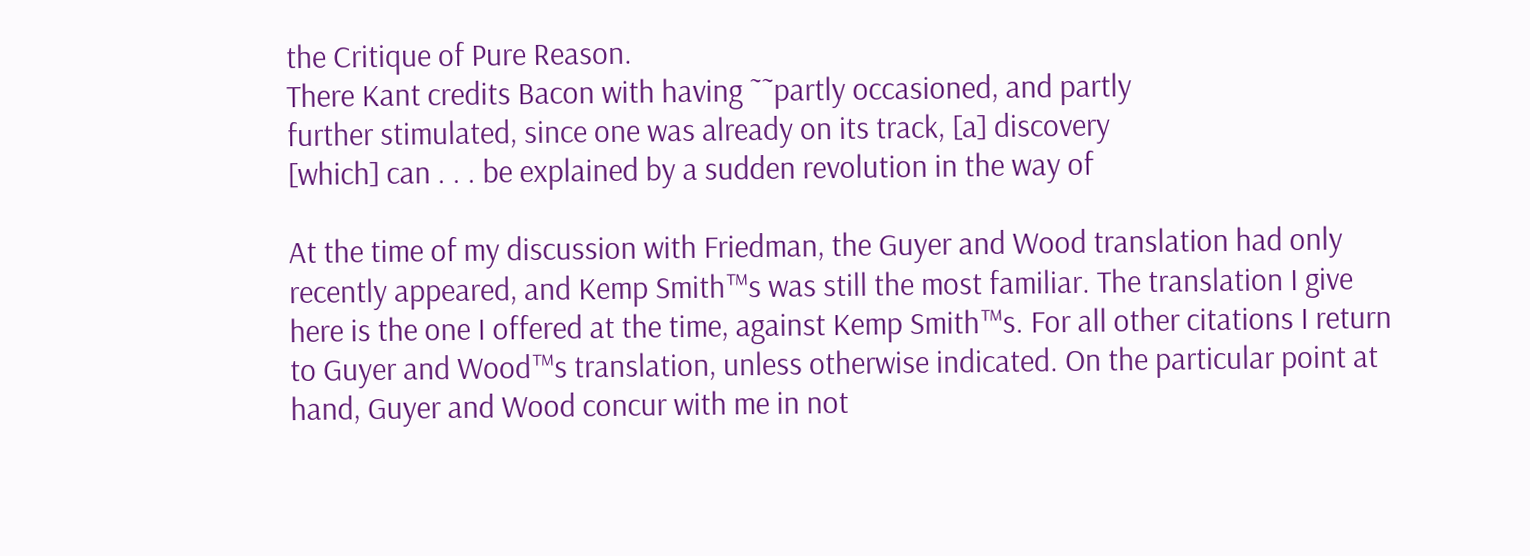the Critique of Pure Reason.
There Kant credits Bacon with having ˜˜partly occasioned, and partly
further stimulated, since one was already on its track, [a] discovery
[which] can . . . be explained by a sudden revolution in the way of

At the time of my discussion with Friedman, the Guyer and Wood translation had only
recently appeared, and Kemp Smith™s was still the most familiar. The translation I give
here is the one I offered at the time, against Kemp Smith™s. For all other citations I return
to Guyer and Wood™s translation, unless otherwise indicated. On the particular point at
hand, Guyer and Wood concur with me in not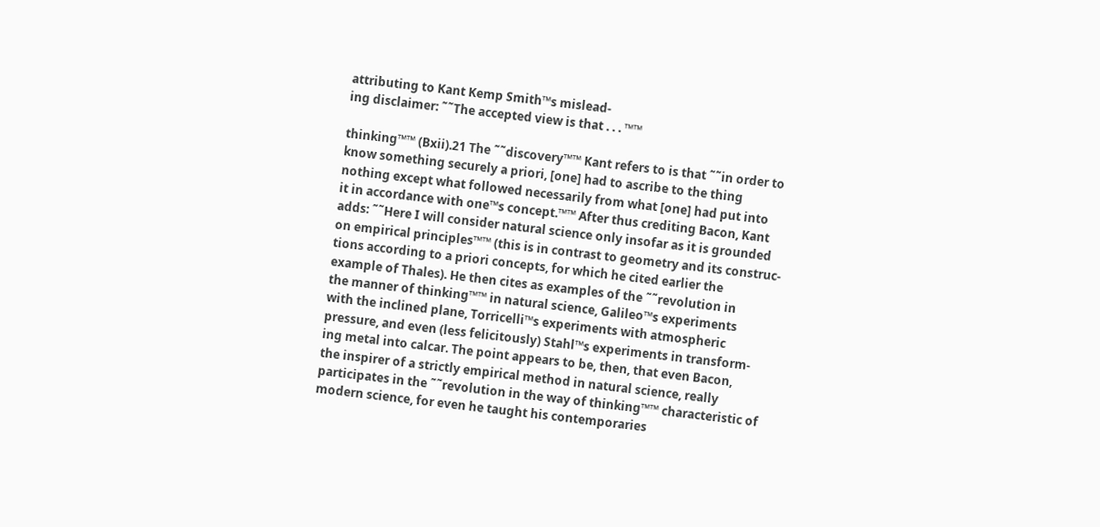attributing to Kant Kemp Smith™s mislead-
ing disclaimer: ˜˜The accepted view is that . . . ™™

thinking™™ (Bxii).21 The ˜˜discovery™™ Kant refers to is that ˜˜in order to
know something securely a priori, [one] had to ascribe to the thing
nothing except what followed necessarily from what [one] had put into
it in accordance with one™s concept.™™ After thus crediting Bacon, Kant
adds: ˜˜Here I will consider natural science only insofar as it is grounded
on empirical principles™™ (this is in contrast to geometry and its construc-
tions according to a priori concepts, for which he cited earlier the
example of Thales). He then cites as examples of the ˜˜revolution in
the manner of thinking™™ in natural science, Galileo™s experiments
with the inclined plane, Torricelli™s experiments with atmospheric
pressure, and even (less felicitously) Stahl™s experiments in transform-
ing metal into calcar. The point appears to be, then, that even Bacon,
the inspirer of a strictly empirical method in natural science, really
participates in the ˜˜revolution in the way of thinking™™ characteristic of
modern science, for even he taught his contemporaries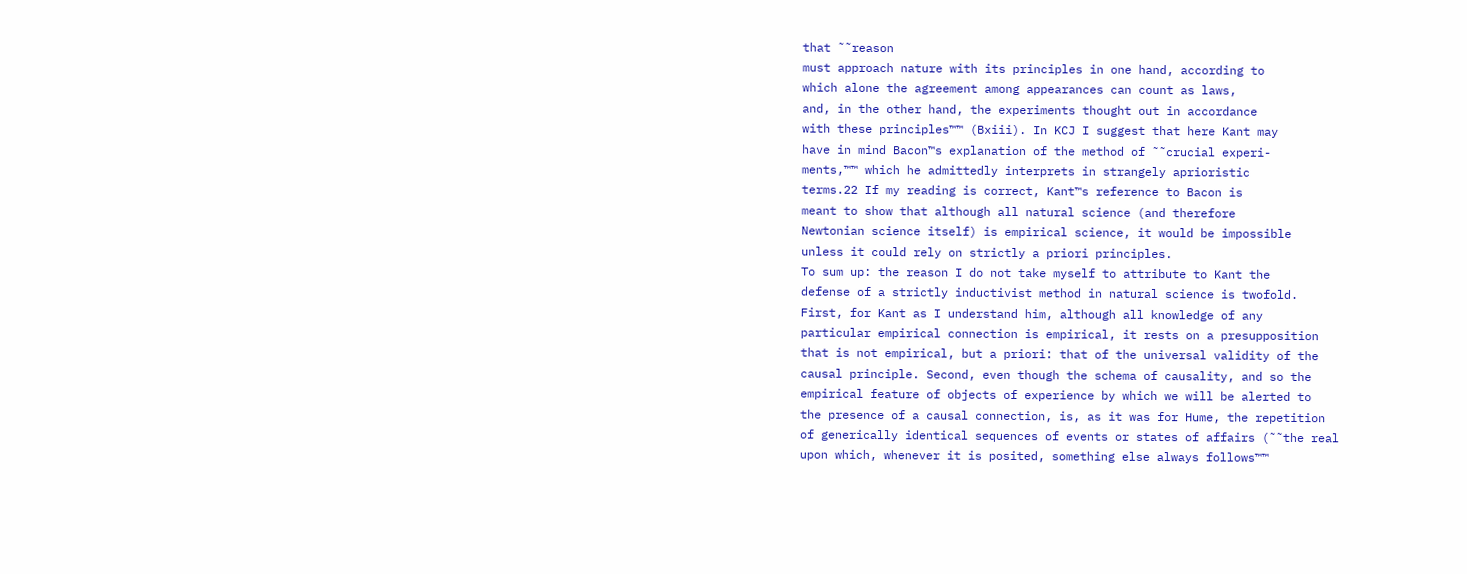that ˜˜reason
must approach nature with its principles in one hand, according to
which alone the agreement among appearances can count as laws,
and, in the other hand, the experiments thought out in accordance
with these principles™™ (Bxiii). In KCJ I suggest that here Kant may
have in mind Bacon™s explanation of the method of ˜˜crucial experi-
ments,™™ which he admittedly interprets in strangely aprioristic
terms.22 If my reading is correct, Kant™s reference to Bacon is
meant to show that although all natural science (and therefore
Newtonian science itself) is empirical science, it would be impossible
unless it could rely on strictly a priori principles.
To sum up: the reason I do not take myself to attribute to Kant the
defense of a strictly inductivist method in natural science is twofold.
First, for Kant as I understand him, although all knowledge of any
particular empirical connection is empirical, it rests on a presupposition
that is not empirical, but a priori: that of the universal validity of the
causal principle. Second, even though the schema of causality, and so the
empirical feature of objects of experience by which we will be alerted to
the presence of a causal connection, is, as it was for Hume, the repetition
of generically identical sequences of events or states of affairs (˜˜the real
upon which, whenever it is posited, something else always follows™™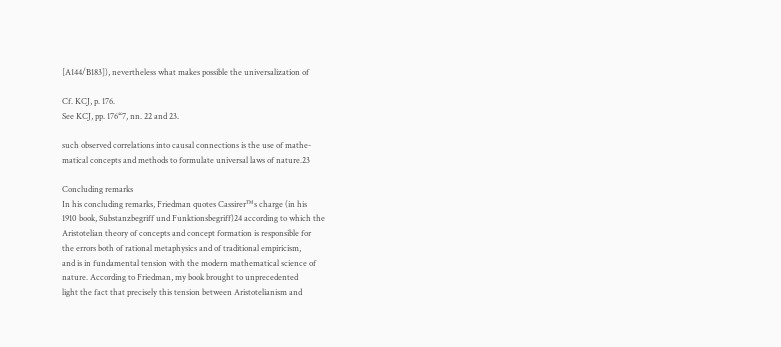[A144/B183]), nevertheless what makes possible the universalization of

Cf. KCJ, p. 176.
See KCJ, pp. 176“7, nn. 22 and 23.

such observed correlations into causal connections is the use of mathe-
matical concepts and methods to formulate universal laws of nature.23

Concluding remarks
In his concluding remarks, Friedman quotes Cassirer™s charge (in his
1910 book, Substanzbegriff und Funktionsbegriff)24 according to which the
Aristotelian theory of concepts and concept formation is responsible for
the errors both of rational metaphysics and of traditional empiricism,
and is in fundamental tension with the modern mathematical science of
nature. According to Friedman, my book brought to unprecedented
light the fact that precisely this tension between Aristotelianism and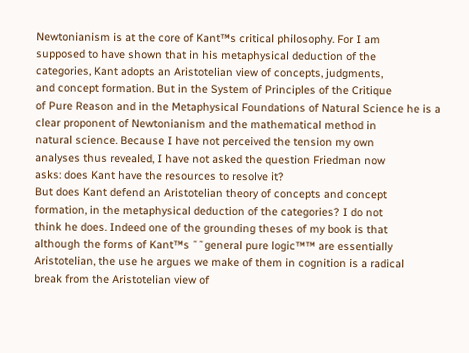Newtonianism is at the core of Kant™s critical philosophy. For I am
supposed to have shown that in his metaphysical deduction of the
categories, Kant adopts an Aristotelian view of concepts, judgments,
and concept formation. But in the System of Principles of the Critique
of Pure Reason and in the Metaphysical Foundations of Natural Science he is a
clear proponent of Newtonianism and the mathematical method in
natural science. Because I have not perceived the tension my own
analyses thus revealed, I have not asked the question Friedman now
asks: does Kant have the resources to resolve it?
But does Kant defend an Aristotelian theory of concepts and concept
formation, in the metaphysical deduction of the categories? I do not
think he does. Indeed one of the grounding theses of my book is that
although the forms of Kant™s ˜˜general pure logic™™ are essentially
Aristotelian, the use he argues we make of them in cognition is a radical
break from the Aristotelian view of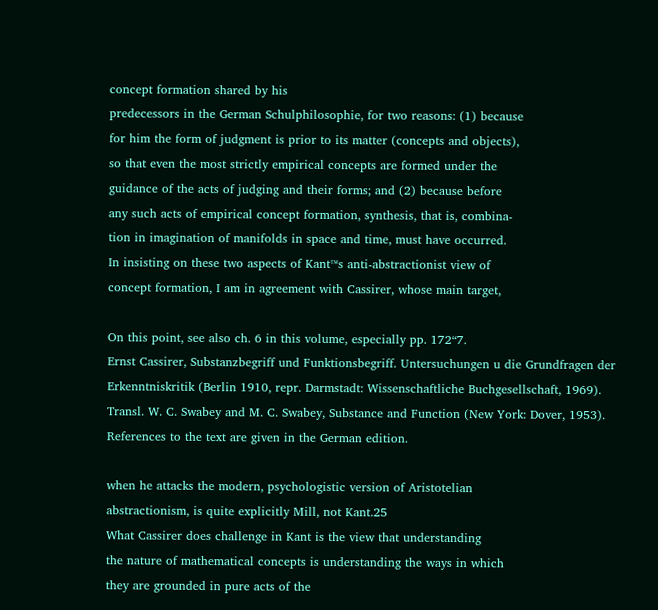concept formation shared by his
predecessors in the German Schulphilosophie, for two reasons: (1) because
for him the form of judgment is prior to its matter (concepts and objects),
so that even the most strictly empirical concepts are formed under the
guidance of the acts of judging and their forms; and (2) because before
any such acts of empirical concept formation, synthesis, that is, combina-
tion in imagination of manifolds in space and time, must have occurred.
In insisting on these two aspects of Kant™s anti-abstractionist view of
concept formation, I am in agreement with Cassirer, whose main target,

On this point, see also ch. 6 in this volume, especially pp. 172“7.
Ernst Cassirer, Substanzbegriff und Funktionsbegriff. Untersuchungen u die Grundfragen der
Erkenntniskritik (Berlin 1910, repr. Darmstadt: Wissenschaftliche Buchgesellschaft, 1969).
Transl. W. C. Swabey and M. C. Swabey, Substance and Function (New York: Dover, 1953).
References to the text are given in the German edition.

when he attacks the modern, psychologistic version of Aristotelian
abstractionism, is quite explicitly Mill, not Kant.25
What Cassirer does challenge in Kant is the view that understanding
the nature of mathematical concepts is understanding the ways in which
they are grounded in pure acts of the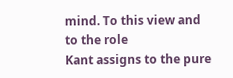mind. To this view and to the role
Kant assigns to the pure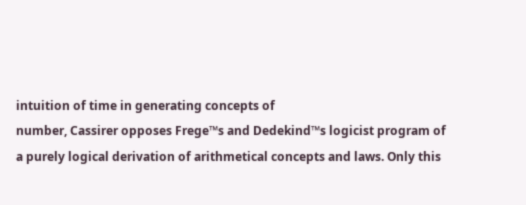intuition of time in generating concepts of
number, Cassirer opposes Frege™s and Dedekind™s logicist program of
a purely logical derivation of arithmetical concepts and laws. Only this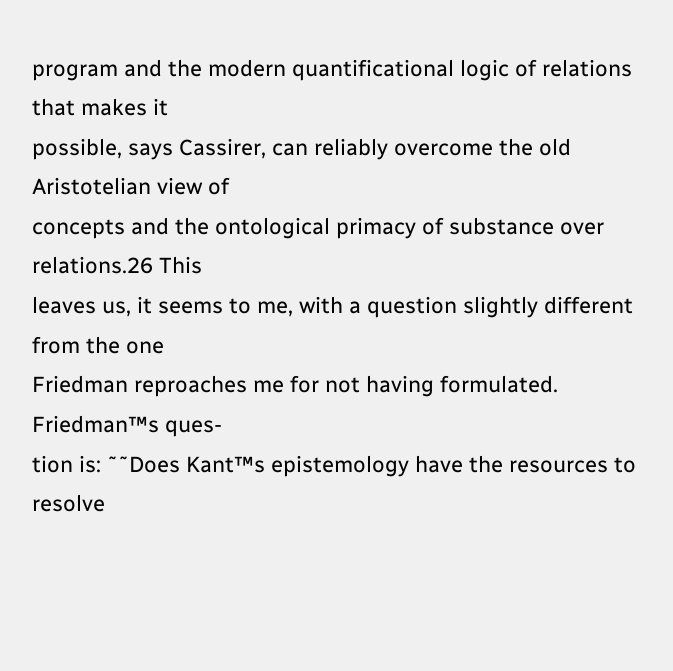program and the modern quantificational logic of relations that makes it
possible, says Cassirer, can reliably overcome the old Aristotelian view of
concepts and the ontological primacy of substance over relations.26 This
leaves us, it seems to me, with a question slightly different from the one
Friedman reproaches me for not having formulated. Friedman™s ques-
tion is: ˜˜Does Kant™s epistemology have the resources to resolve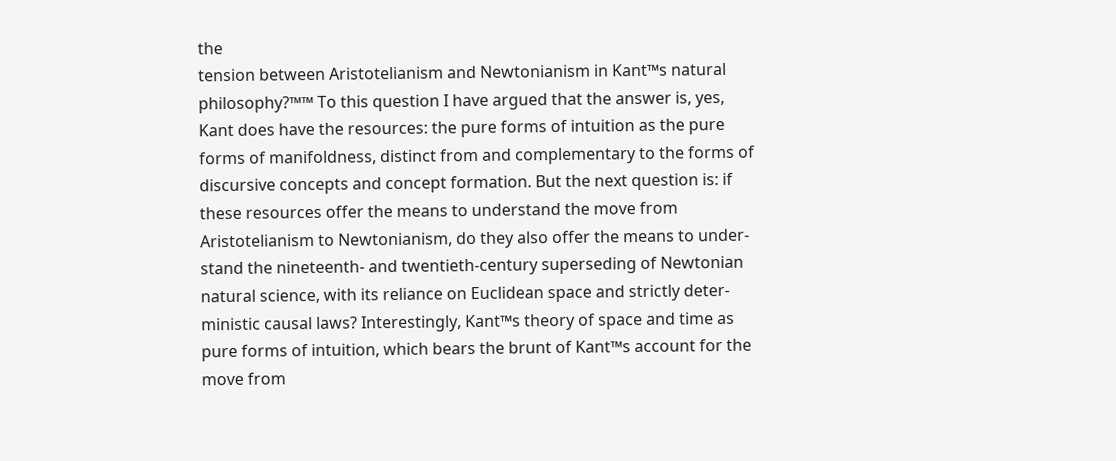the
tension between Aristotelianism and Newtonianism in Kant™s natural
philosophy?™™ To this question I have argued that the answer is, yes,
Kant does have the resources: the pure forms of intuition as the pure
forms of manifoldness, distinct from and complementary to the forms of
discursive concepts and concept formation. But the next question is: if
these resources offer the means to understand the move from
Aristotelianism to Newtonianism, do they also offer the means to under-
stand the nineteenth- and twentieth-century superseding of Newtonian
natural science, with its reliance on Euclidean space and strictly deter-
ministic causal laws? Interestingly, Kant™s theory of space and time as
pure forms of intuition, which bears the brunt of Kant™s account for the
move from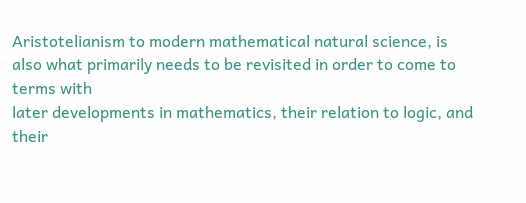Aristotelianism to modern mathematical natural science, is
also what primarily needs to be revisited in order to come to terms with
later developments in mathematics, their relation to logic, and their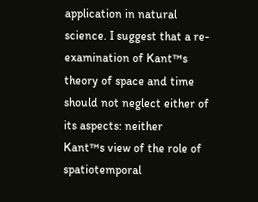application in natural science. I suggest that a re-examination of Kant™s
theory of space and time should not neglect either of its aspects: neither
Kant™s view of the role of spatiotemporal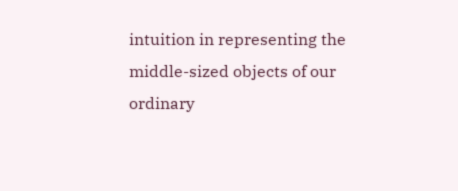intuition in representing the
middle-sized objects of our ordinary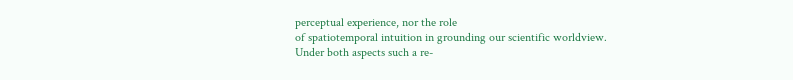perceptual experience, nor the role
of spatiotemporal intuition in grounding our scientific worldview.
Under both aspects such a re-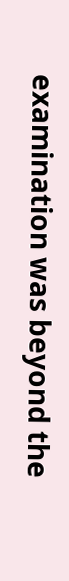examination was beyond the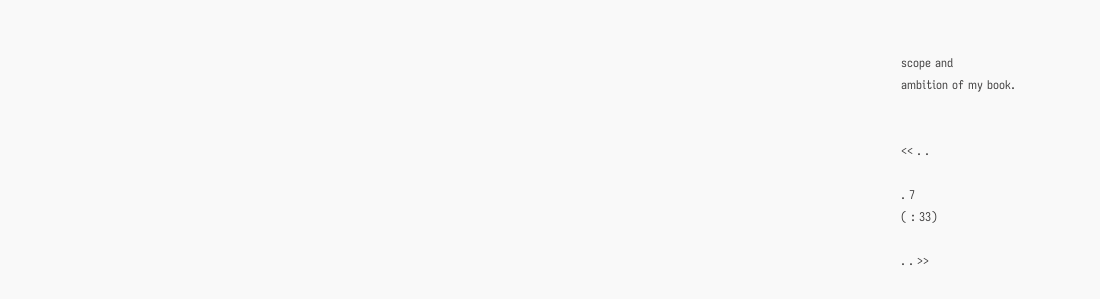scope and
ambition of my book.


<< . .

. 7
( : 33)

. . >>